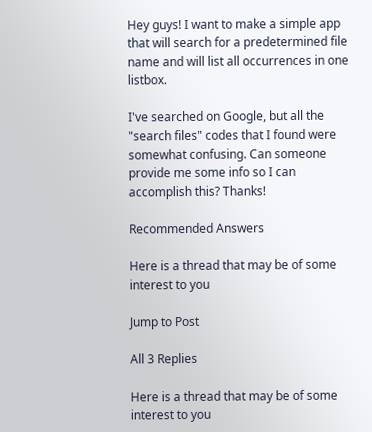Hey guys! I want to make a simple app that will search for a predetermined file name and will list all occurrences in one listbox.

I've searched on Google, but all the "search files" codes that I found were somewhat confusing. Can someone provide me some info so I can accomplish this? Thanks!

Recommended Answers

Here is a thread that may be of some interest to you

Jump to Post

All 3 Replies

Here is a thread that may be of some interest to you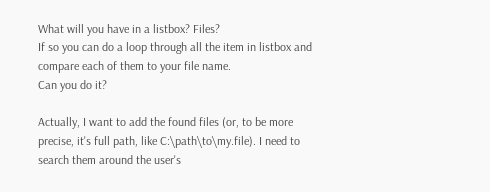What will you have in a listbox? Files?
If so you can do a loop through all the item in listbox and compare each of them to your file name.
Can you do it?

Actually, I want to add the found files (or, to be more precise, it's full path, like C:\path\to\my.file). I need to search them around the user's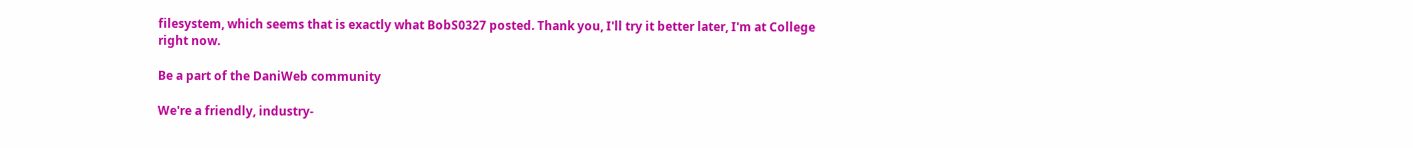filesystem, which seems that is exactly what BobS0327 posted. Thank you, I'll try it better later, I'm at College right now.

Be a part of the DaniWeb community

We're a friendly, industry-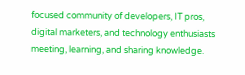focused community of developers, IT pros, digital marketers, and technology enthusiasts meeting, learning, and sharing knowledge.